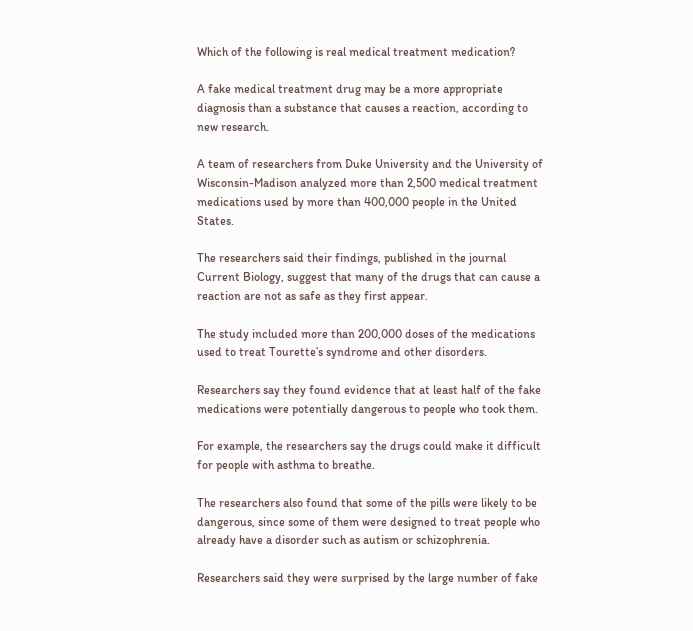Which of the following is real medical treatment medication?

A fake medical treatment drug may be a more appropriate diagnosis than a substance that causes a reaction, according to new research.

A team of researchers from Duke University and the University of Wisconsin-Madison analyzed more than 2,500 medical treatment medications used by more than 400,000 people in the United States.

The researchers said their findings, published in the journal Current Biology, suggest that many of the drugs that can cause a reaction are not as safe as they first appear.

The study included more than 200,000 doses of the medications used to treat Tourette’s syndrome and other disorders.

Researchers say they found evidence that at least half of the fake medications were potentially dangerous to people who took them.

For example, the researchers say the drugs could make it difficult for people with asthma to breathe.

The researchers also found that some of the pills were likely to be dangerous, since some of them were designed to treat people who already have a disorder such as autism or schizophrenia.

Researchers said they were surprised by the large number of fake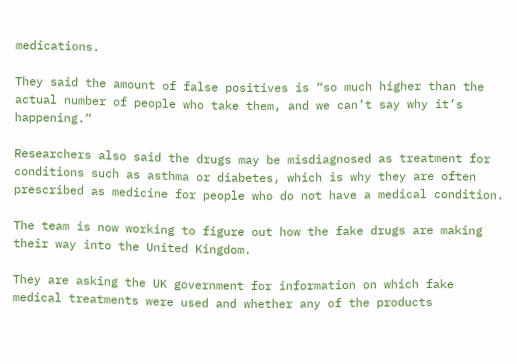medications.

They said the amount of false positives is “so much higher than the actual number of people who take them, and we can’t say why it’s happening.”

Researchers also said the drugs may be misdiagnosed as treatment for conditions such as asthma or diabetes, which is why they are often prescribed as medicine for people who do not have a medical condition.

The team is now working to figure out how the fake drugs are making their way into the United Kingdom.

They are asking the UK government for information on which fake medical treatments were used and whether any of the products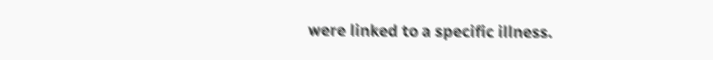were linked to a specific illness.